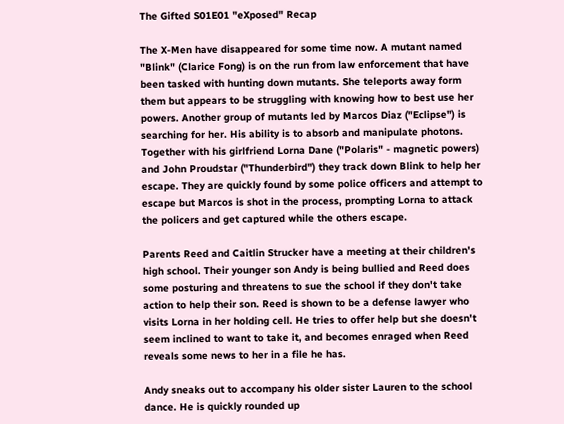The Gifted S01E01 "eXposed" Recap

The X-Men have disappeared for some time now. A mutant named "Blink" (Clarice Fong) is on the run from law enforcement that have been tasked with hunting down mutants. She teleports away form them but appears to be struggling with knowing how to best use her powers. Another group of mutants led by Marcos Diaz ("Eclipse") is searching for her. His ability is to absorb and manipulate photons. Together with his girlfriend Lorna Dane ("Polaris" - magnetic powers) and John Proudstar ("Thunderbird") they track down Blink to help her escape. They are quickly found by some police officers and attempt to escape but Marcos is shot in the process, prompting Lorna to attack the policers and get captured while the others escape.

Parents Reed and Caitlin Strucker have a meeting at their children's high school. Their younger son Andy is being bullied and Reed does some posturing and threatens to sue the school if they don't take action to help their son. Reed is shown to be a defense lawyer who visits Lorna in her holding cell. He tries to offer help but she doesn't seem inclined to want to take it, and becomes enraged when Reed reveals some news to her in a file he has.

Andy sneaks out to accompany his older sister Lauren to the school dance. He is quickly rounded up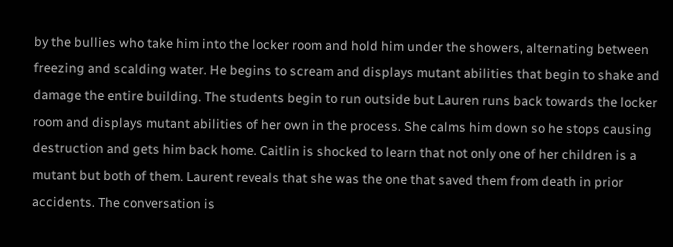by the bullies who take him into the locker room and hold him under the showers, alternating between freezing and scalding water. He begins to scream and displays mutant abilities that begin to shake and damage the entire building. The students begin to run outside but Lauren runs back towards the locker room and displays mutant abilities of her own in the process. She calms him down so he stops causing destruction and gets him back home. Caitlin is shocked to learn that not only one of her children is a mutant but both of them. Laurent reveals that she was the one that saved them from death in prior accidents. The conversation is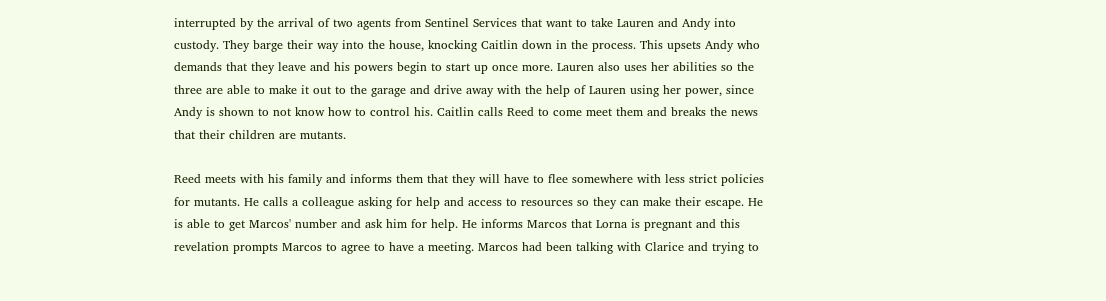interrupted by the arrival of two agents from Sentinel Services that want to take Lauren and Andy into custody. They barge their way into the house, knocking Caitlin down in the process. This upsets Andy who demands that they leave and his powers begin to start up once more. Lauren also uses her abilities so the three are able to make it out to the garage and drive away with the help of Lauren using her power, since Andy is shown to not know how to control his. Caitlin calls Reed to come meet them and breaks the news that their children are mutants.

Reed meets with his family and informs them that they will have to flee somewhere with less strict policies for mutants. He calls a colleague asking for help and access to resources so they can make their escape. He is able to get Marcos' number and ask him for help. He informs Marcos that Lorna is pregnant and this revelation prompts Marcos to agree to have a meeting. Marcos had been talking with Clarice and trying to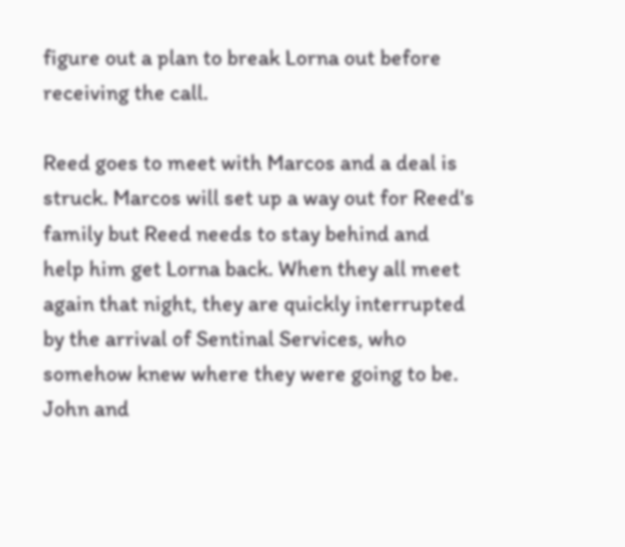figure out a plan to break Lorna out before receiving the call.

Reed goes to meet with Marcos and a deal is struck. Marcos will set up a way out for Reed's family but Reed needs to stay behind and help him get Lorna back. When they all meet again that night, they are quickly interrupted by the arrival of Sentinal Services, who somehow knew where they were going to be. John and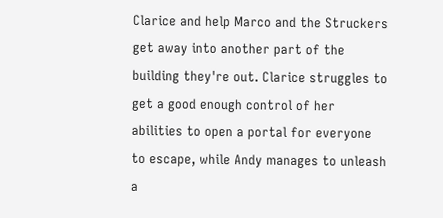Clarice and help Marco and the Struckers get away into another part of the building they're out. Clarice struggles to get a good enough control of her abilities to open a portal for everyone to escape, while Andy manages to unleash a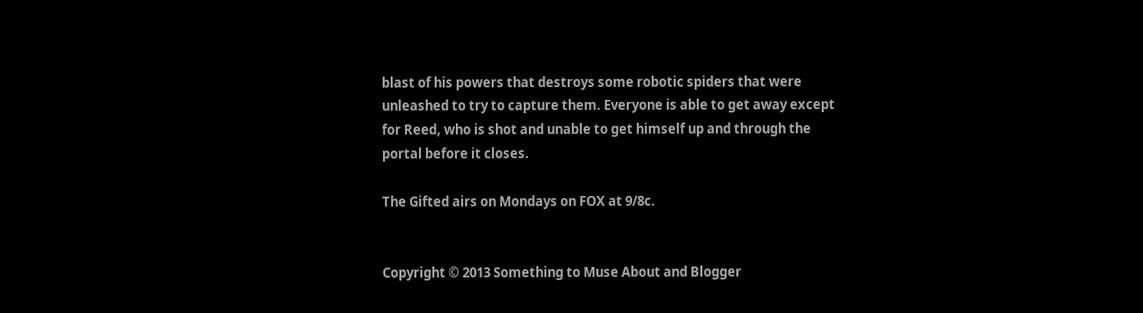blast of his powers that destroys some robotic spiders that were unleashed to try to capture them. Everyone is able to get away except for Reed, who is shot and unable to get himself up and through the portal before it closes.

The Gifted airs on Mondays on FOX at 9/8c.


Copyright © 2013 Something to Muse About and Blogger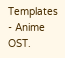Templates - Anime OST.